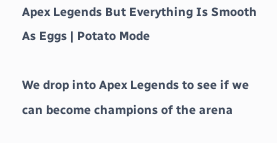Apex Legends But Everything Is Smooth As Eggs | Potato Mode

We drop into Apex Legends to see if we can become champions of the arena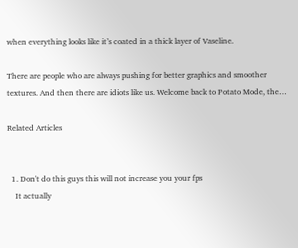when everything looks like it’s coated in a thick layer of Vaseline.

There are people who are always pushing for better graphics and smoother textures. And then there are idiots like us. Welcome back to Potato Mode, the…

Related Articles


  1. Don't do this guys this will not increase you your fps
    It actually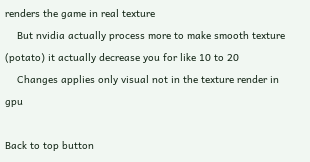renders the game in real texture
    But nvidia actually process more to make smooth texture (potato) it actually decrease you for like 10 to 20
    Changes applies only visual not in the texture render in gpu

Back to top button